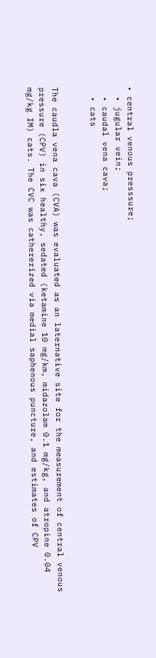• central venous presssure;
  • jugular vein;
  • caudal vena cava;
  • cats


The caudla vena cava (CVA) was evaluated as an laternative site for the measurement of central venous pressure (CPV) in six healthy, sedated (ketamine 10 mg/km, midazolam 0.1 mg/kg, and atropine 0.04 mg/kg IM) cats. The CVC was cathererized via medial saphenous puncture, and estimates of CPV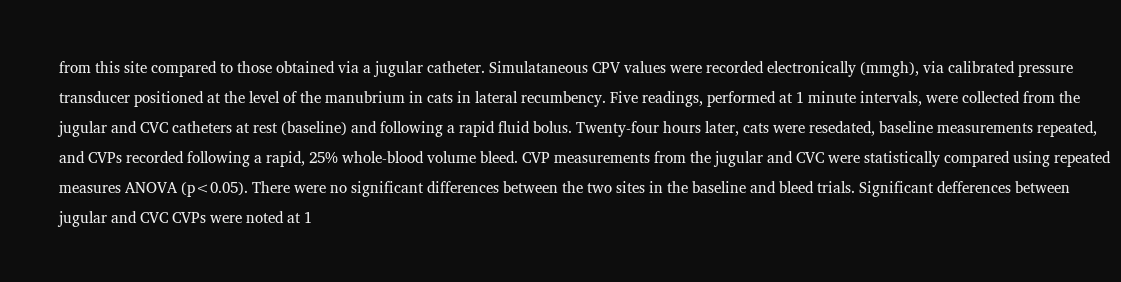from this site compared to those obtained via a jugular catheter. Simulataneous CPV values were recorded electronically (mmgh), via calibrated pressure transducer positioned at the level of the manubrium in cats in lateral recumbency. Five readings, performed at 1 minute intervals, were collected from the jugular and CVC catheters at rest (baseline) and following a rapid fluid bolus. Twenty-four hours later, cats were resedated, baseline measurements repeated, and CVPs recorded following a rapid, 25% whole-blood volume bleed. CVP measurements from the jugular and CVC were statistically compared using repeated measures ANOVA (p<0.05). There were no significant differences between the two sites in the baseline and bleed trials. Significant defferences between jugular and CVC CVPs were noted at 1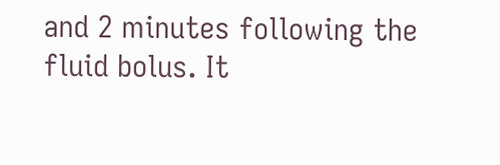and 2 minutes following the fluid bolus. It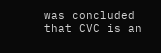was concluded that CVC is an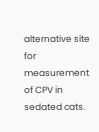alternative site for measurement of CPV in sedated cats.